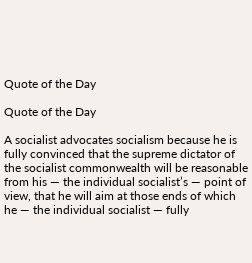Quote of the Day

Quote of the Day

A socialist advocates socialism because he is fully convinced that the supreme dictator of the socialist commonwealth will be reasonable from his — the individual socialist’s — point of view, that he will aim at those ends of which he — the individual socialist — fully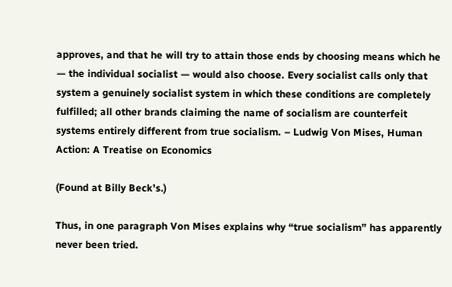approves, and that he will try to attain those ends by choosing means which he — the individual socialist — would also choose. Every socialist calls only that system a genuinely socialist system in which these conditions are completely fulfilled; all other brands claiming the name of socialism are counterfeit systems entirely different from true socialism. – Ludwig Von Mises, Human Action: A Treatise on Economics

(Found at Billy Beck’s.)

Thus, in one paragraph Von Mises explains why “true socialism” has apparently never been tried.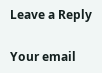Leave a Reply

Your email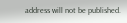address will not be published.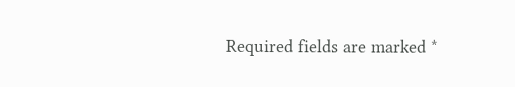Required fields are marked *